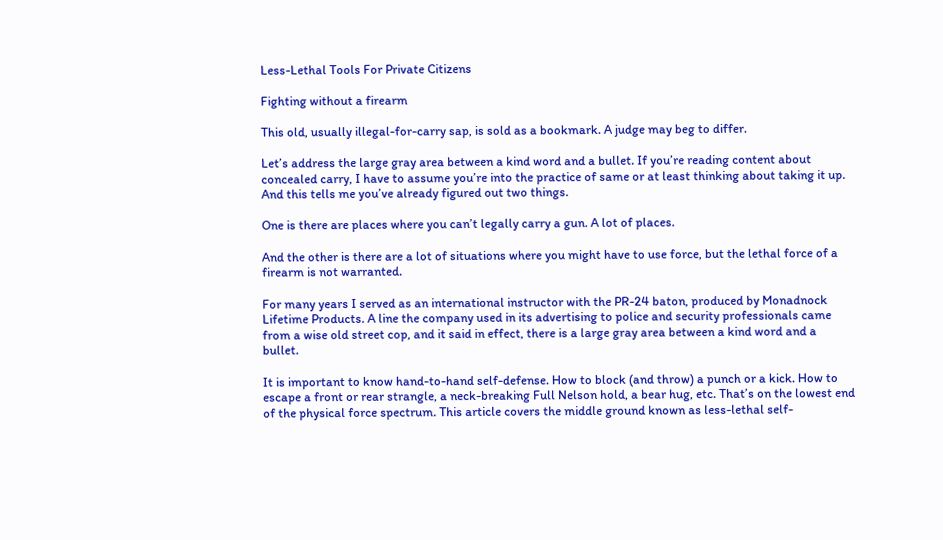Less-Lethal Tools For Private Citizens

Fighting without a firearm

This old, usually illegal-for-carry sap, is sold as a bookmark. A judge may beg to differ.

Let’s address the large gray area between a kind word and a bullet. If you’re reading content about concealed carry, I have to assume you’re into the practice of same or at least thinking about taking it up. And this tells me you’ve already figured out two things.

One is there are places where you can’t legally carry a gun. A lot of places.

And the other is there are a lot of situations where you might have to use force, but the lethal force of a firearm is not warranted.

For many years I served as an international instructor with the PR-24 baton, produced by Monadnock Lifetime Products. A line the company used in its advertising to police and security professionals came from a wise old street cop, and it said in effect, there is a large gray area between a kind word and a bullet.

It is important to know hand-to-hand self-defense. How to block (and throw) a punch or a kick. How to escape a front or rear strangle, a neck-breaking Full Nelson hold, a bear hug, etc. That’s on the lowest end of the physical force spectrum. This article covers the middle ground known as less-lethal self-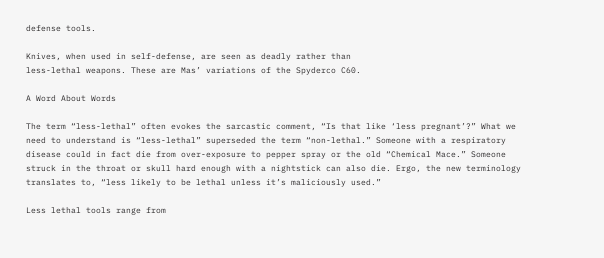defense tools.

Knives, when used in self-defense, are seen as deadly rather than
less-lethal weapons. These are Mas’ variations of the Spyderco C60.

A Word About Words

The term “less-lethal” often evokes the sarcastic comment, “Is that like ‘less pregnant’?” What we need to understand is “less-lethal” superseded the term “non-lethal.” Someone with a respiratory disease could in fact die from over-exposure to pepper spray or the old “Chemical Mace.” Someone struck in the throat or skull hard enough with a nightstick can also die. Ergo, the new terminology translates to, “less likely to be lethal unless it’s maliciously used.”

Less lethal tools range from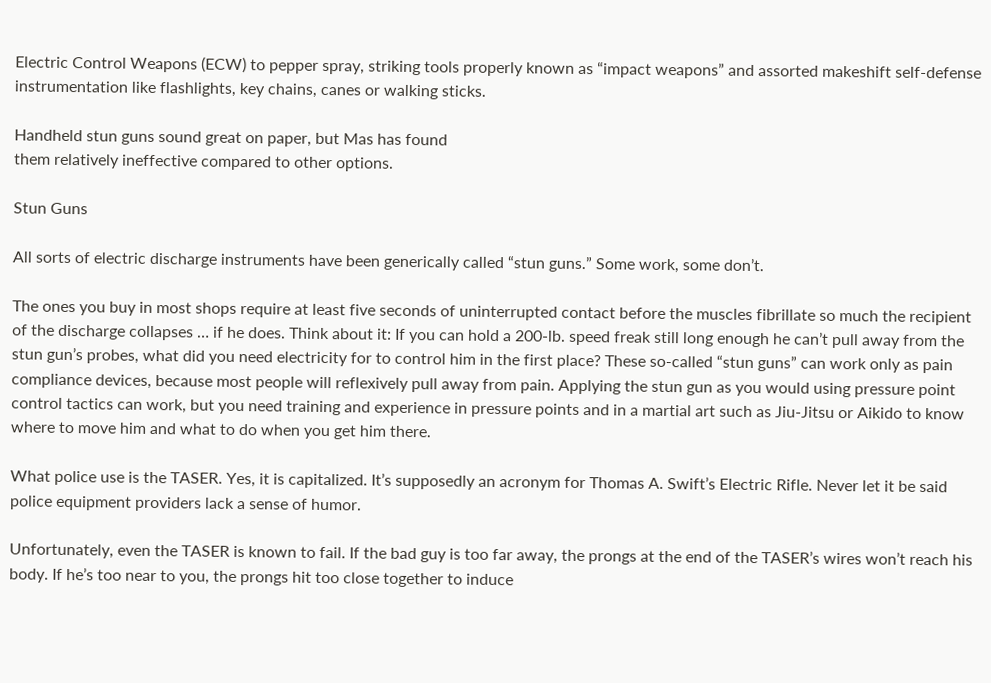Electric Control Weapons (ECW) to pepper spray, striking tools properly known as “impact weapons” and assorted makeshift self-defense instrumentation like flashlights, key chains, canes or walking sticks.

Handheld stun guns sound great on paper, but Mas has found
them relatively ineffective compared to other options.

Stun Guns

All sorts of electric discharge instruments have been generically called “stun guns.” Some work, some don’t.

The ones you buy in most shops require at least five seconds of uninterrupted contact before the muscles fibrillate so much the recipient of the discharge collapses … if he does. Think about it: If you can hold a 200-lb. speed freak still long enough he can’t pull away from the stun gun’s probes, what did you need electricity for to control him in the first place? These so-called “stun guns” can work only as pain compliance devices, because most people will reflexively pull away from pain. Applying the stun gun as you would using pressure point control tactics can work, but you need training and experience in pressure points and in a martial art such as Jiu-Jitsu or Aikido to know where to move him and what to do when you get him there.

What police use is the TASER. Yes, it is capitalized. It’s supposedly an acronym for Thomas A. Swift’s Electric Rifle. Never let it be said police equipment providers lack a sense of humor.

Unfortunately, even the TASER is known to fail. If the bad guy is too far away, the prongs at the end of the TASER’s wires won’t reach his body. If he’s too near to you, the prongs hit too close together to induce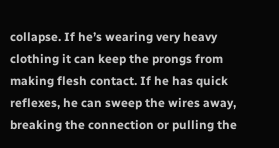collapse. If he’s wearing very heavy clothing it can keep the prongs from making flesh contact. If he has quick reflexes, he can sweep the wires away, breaking the connection or pulling the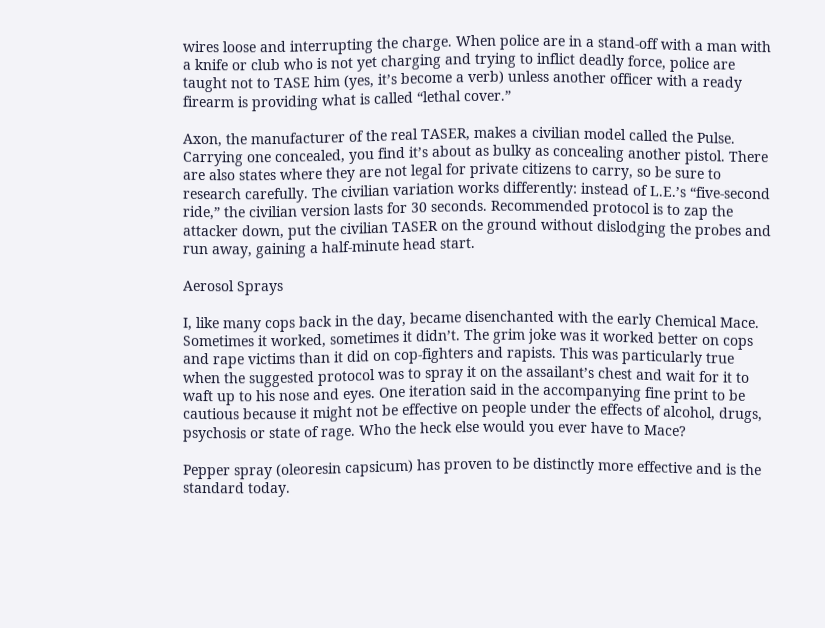wires loose and interrupting the charge. When police are in a stand-off with a man with a knife or club who is not yet charging and trying to inflict deadly force, police are taught not to TASE him (yes, it’s become a verb) unless another officer with a ready firearm is providing what is called “lethal cover.”

Axon, the manufacturer of the real TASER, makes a civilian model called the Pulse. Carrying one concealed, you find it’s about as bulky as concealing another pistol. There are also states where they are not legal for private citizens to carry, so be sure to research carefully. The civilian variation works differently: instead of L.E.’s “five-second ride,” the civilian version lasts for 30 seconds. Recommended protocol is to zap the attacker down, put the civilian TASER on the ground without dislodging the probes and run away, gaining a half-minute head start.

Aerosol Sprays

I, like many cops back in the day, became disenchanted with the early Chemical Mace. Sometimes it worked, sometimes it didn’t. The grim joke was it worked better on cops and rape victims than it did on cop-fighters and rapists. This was particularly true when the suggested protocol was to spray it on the assailant’s chest and wait for it to waft up to his nose and eyes. One iteration said in the accompanying fine print to be cautious because it might not be effective on people under the effects of alcohol, drugs, psychosis or state of rage. Who the heck else would you ever have to Mace?

Pepper spray (oleoresin capsicum) has proven to be distinctly more effective and is the standard today.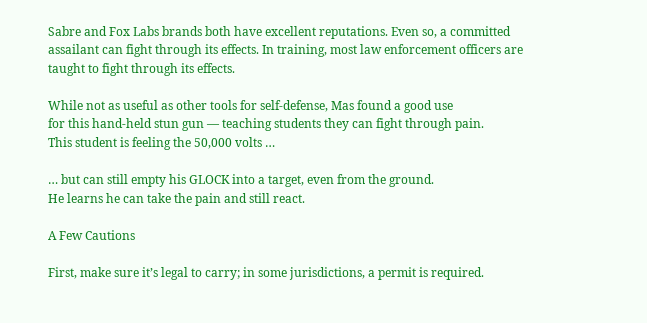Sabre and Fox Labs brands both have excellent reputations. Even so, a committed assailant can fight through its effects. In training, most law enforcement officers are taught to fight through its effects.

While not as useful as other tools for self-defense, Mas found a good use
for this hand-held stun gun — teaching students they can fight through pain.
This student is feeling the 50,000 volts …

… but can still empty his GLOCK into a target, even from the ground.
He learns he can take the pain and still react.

A Few Cautions

First, make sure it’s legal to carry; in some jurisdictions, a permit is required.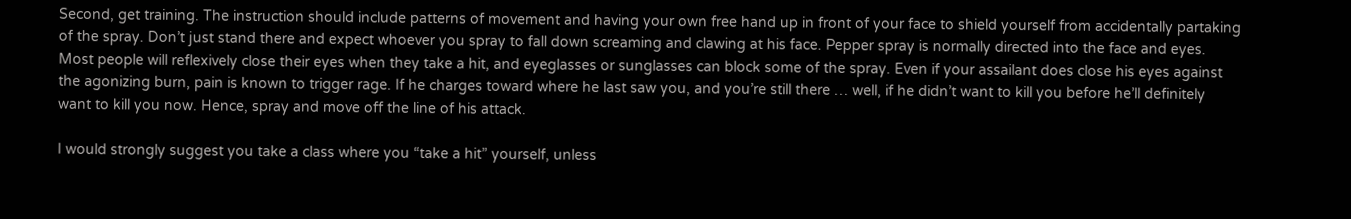Second, get training. The instruction should include patterns of movement and having your own free hand up in front of your face to shield yourself from accidentally partaking of the spray. Don’t just stand there and expect whoever you spray to fall down screaming and clawing at his face. Pepper spray is normally directed into the face and eyes. Most people will reflexively close their eyes when they take a hit, and eyeglasses or sunglasses can block some of the spray. Even if your assailant does close his eyes against the agonizing burn, pain is known to trigger rage. If he charges toward where he last saw you, and you’re still there … well, if he didn’t want to kill you before he’ll definitely want to kill you now. Hence, spray and move off the line of his attack.

I would strongly suggest you take a class where you “take a hit” yourself, unless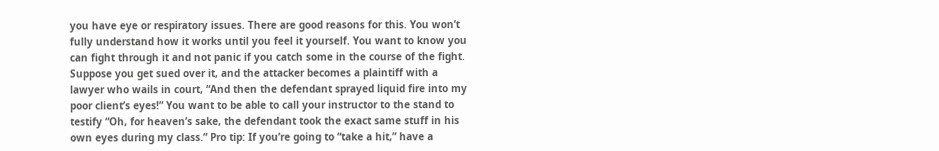you have eye or respiratory issues. There are good reasons for this. You won’t fully understand how it works until you feel it yourself. You want to know you can fight through it and not panic if you catch some in the course of the fight. Suppose you get sued over it, and the attacker becomes a plaintiff with a lawyer who wails in court, “And then the defendant sprayed liquid fire into my poor client’s eyes!” You want to be able to call your instructor to the stand to testify “Oh, for heaven’s sake, the defendant took the exact same stuff in his own eyes during my class.” Pro tip: If you’re going to “take a hit,” have a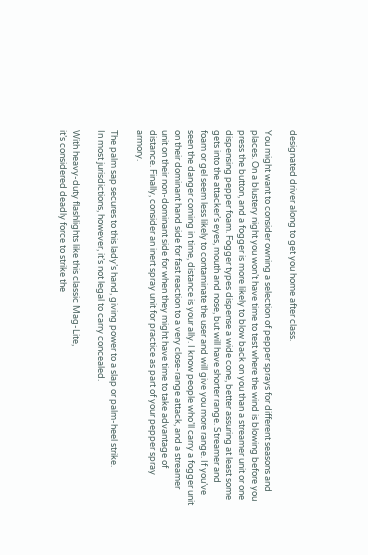designated driver along to get you home after class.

You might want to consider owning a selection of pepper sprays for different seasons and places. On a blustery night you won’t have time to test where the wind is blowing before you press the button, and a fogger is more likely to blow back on you than a streamer unit or one dispensing pepper foam. Fogger types dispense a wide cone, better assuring at least some gets into the attacker’s eyes, mouth and nose, but will have shorter range. Streamer and foam or gel seem less likely to contaminate the user and will give you more range. If you’ve seen the danger coming in time, distance is your ally. I know people who’ll carry a fogger unit on their dominant hand side for fast reaction to a very close-range attack, and a streamer unit on their non-dominant side for when they might have time to take advantage of distance. Finally, consider an inert spray unit for practice as part of your pepper spray armory.

The palm sap secures to this lady’s hand, giving power to a slap or palm-heel strike.
In most jurisdictions, however, it’s not legal to carry concealed.

With heavy-duty flashlights like this classic Mag-Lite,
it’s considered deadly force to strike the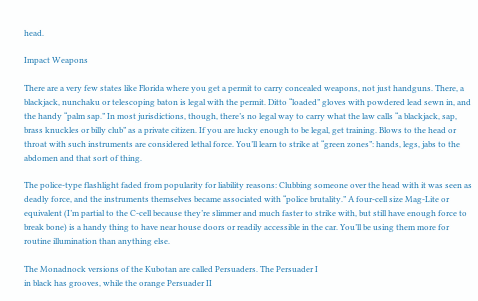head.

Impact Weapons

There are a very few states like Florida where you get a permit to carry concealed weapons, not just handguns. There, a blackjack, nunchaku or telescoping baton is legal with the permit. Ditto “loaded” gloves with powdered lead sewn in, and the handy “palm sap.” In most jurisdictions, though, there’s no legal way to carry what the law calls “a blackjack, sap, brass knuckles or billy club” as a private citizen. If you are lucky enough to be legal, get training. Blows to the head or throat with such instruments are considered lethal force. You’ll learn to strike at “green zones”: hands, legs, jabs to the abdomen and that sort of thing.

The police-type flashlight faded from popularity for liability reasons: Clubbing someone over the head with it was seen as deadly force, and the instruments themselves became associated with “police brutality.” A four-cell size Mag-Lite or equivalent (I’m partial to the C-cell because they’re slimmer and much faster to strike with, but still have enough force to break bone) is a handy thing to have near house doors or readily accessible in the car. You’ll be using them more for routine illumination than anything else.

The Monadnock versions of the Kubotan are called Persuaders. The Persuader I
in black has grooves, while the orange Persuader II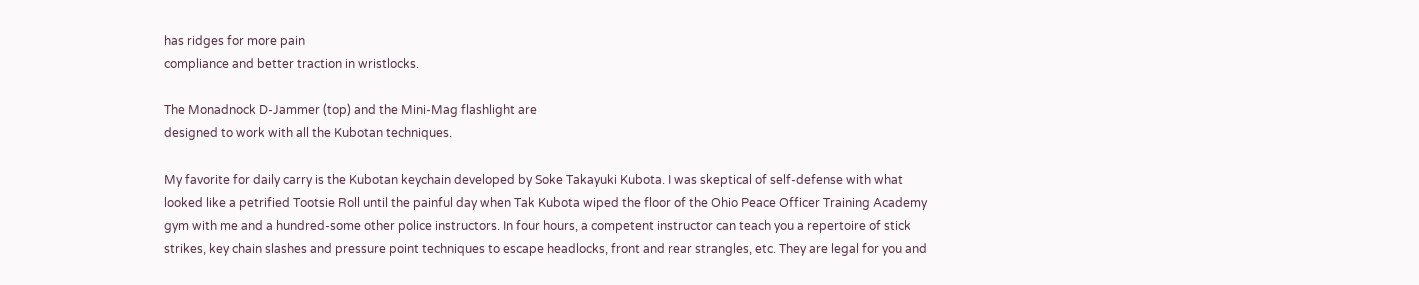has ridges for more pain
compliance and better traction in wristlocks.

The Monadnock D-Jammer (top) and the Mini-Mag flashlight are
designed to work with all the Kubotan techniques.

My favorite for daily carry is the Kubotan keychain developed by Soke Takayuki Kubota. I was skeptical of self-defense with what looked like a petrified Tootsie Roll until the painful day when Tak Kubota wiped the floor of the Ohio Peace Officer Training Academy gym with me and a hundred-some other police instructors. In four hours, a competent instructor can teach you a repertoire of stick strikes, key chain slashes and pressure point techniques to escape headlocks, front and rear strangles, etc. They are legal for you and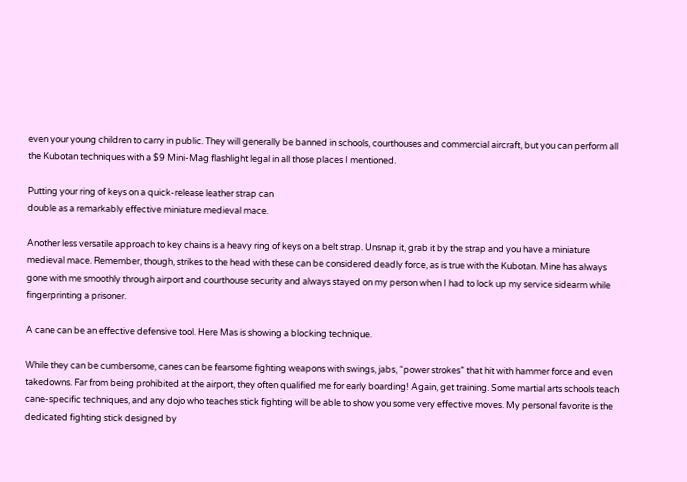even your young children to carry in public. They will generally be banned in schools, courthouses and commercial aircraft, but you can perform all the Kubotan techniques with a $9 Mini-Mag flashlight legal in all those places I mentioned.

Putting your ring of keys on a quick-release leather strap can
double as a remarkably effective miniature medieval mace.

Another less versatile approach to key chains is a heavy ring of keys on a belt strap. Unsnap it, grab it by the strap and you have a miniature medieval mace. Remember, though, strikes to the head with these can be considered deadly force, as is true with the Kubotan. Mine has always gone with me smoothly through airport and courthouse security and always stayed on my person when I had to lock up my service sidearm while fingerprinting a prisoner.

A cane can be an effective defensive tool. Here Mas is showing a blocking technique.

While they can be cumbersome, canes can be fearsome fighting weapons with swings, jabs, “power strokes” that hit with hammer force and even takedowns. Far from being prohibited at the airport, they often qualified me for early boarding! Again, get training. Some martial arts schools teach cane-specific techniques, and any dojo who teaches stick fighting will be able to show you some very effective moves. My personal favorite is the dedicated fighting stick designed by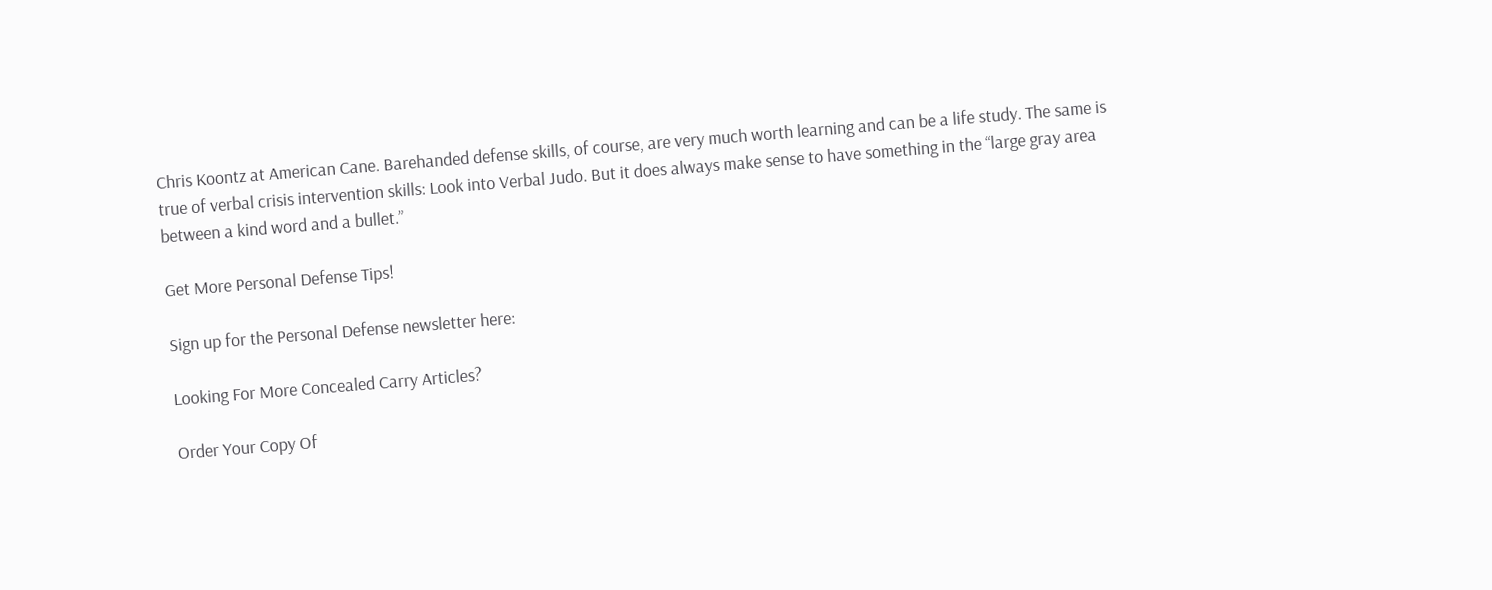Chris Koontz at American Cane. Barehanded defense skills, of course, are very much worth learning and can be a life study. The same is true of verbal crisis intervention skills: Look into Verbal Judo. But it does always make sense to have something in the “large gray area between a kind word and a bullet.”

Get More Personal Defense Tips!

Sign up for the Personal Defense newsletter here:

Looking For More Concealed Carry Articles?

Order Your Copy Of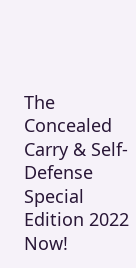The Concealed Carry & Self-Defense Special Edition 2022 Now!